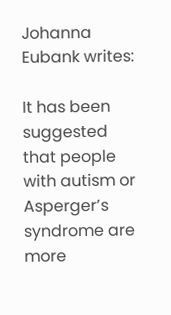Johanna Eubank writes:

It has been suggested that people with autism or Asperger’s syndrome are more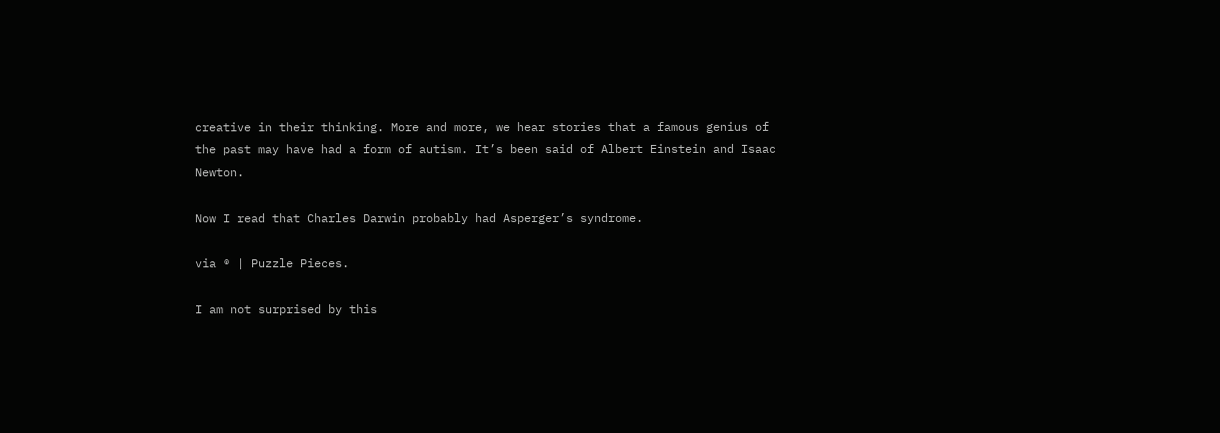creative in their thinking. More and more, we hear stories that a famous genius of the past may have had a form of autism. It’s been said of Albert Einstein and Isaac Newton.

Now I read that Charles Darwin probably had Asperger’s syndrome.

via ® | Puzzle Pieces.

I am not surprised by this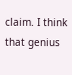claim. I think that genius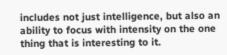includes not just intelligence, but also an ability to focus with intensity on the one thing that is interesting to it.